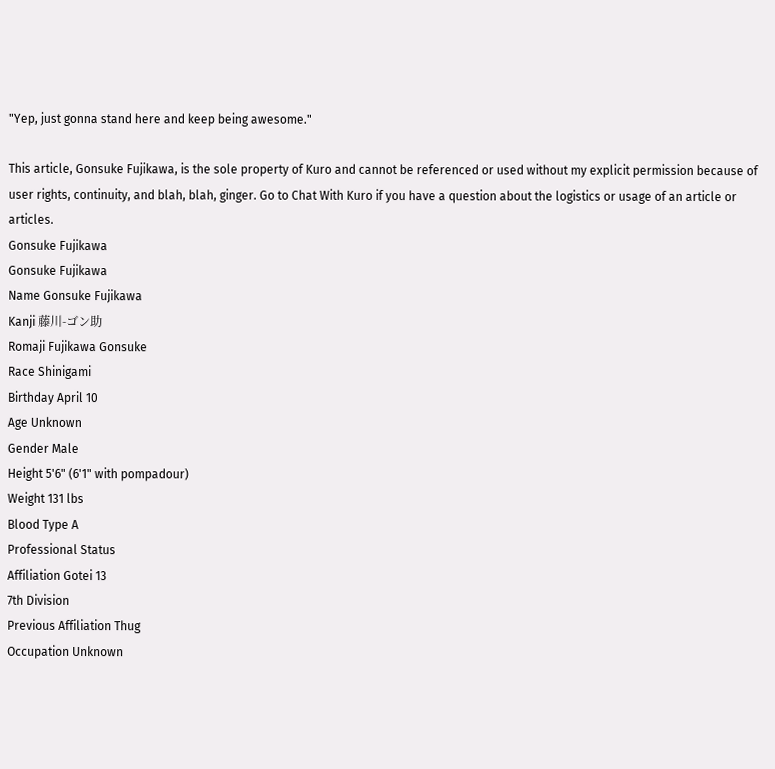"Yep, just gonna stand here and keep being awesome."

This article, Gonsuke Fujikawa, is the sole property of Kuro and cannot be referenced or used without my explicit permission because of user rights, continuity, and blah, blah, ginger. Go to Chat With Kuro if you have a question about the logistics or usage of an article or articles.
Gonsuke Fujikawa
Gonsuke Fujikawa
Name Gonsuke Fujikawa
Kanji 藤川-ゴン助
Romaji Fujikawa Gonsuke
Race Shinigami
Birthday April 10
Age Unknown
Gender Male
Height 5'6" (6'1" with pompadour)
Weight 131 lbs
Blood Type A
Professional Status
Affiliation Gotei 13
7th Division
Previous Affiliation Thug
Occupation Unknown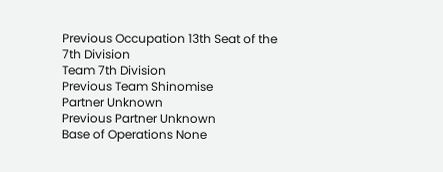Previous Occupation 13th Seat of the 7th Division
Team 7th Division
Previous Team Shinomise
Partner Unknown
Previous Partner Unknown
Base of Operations None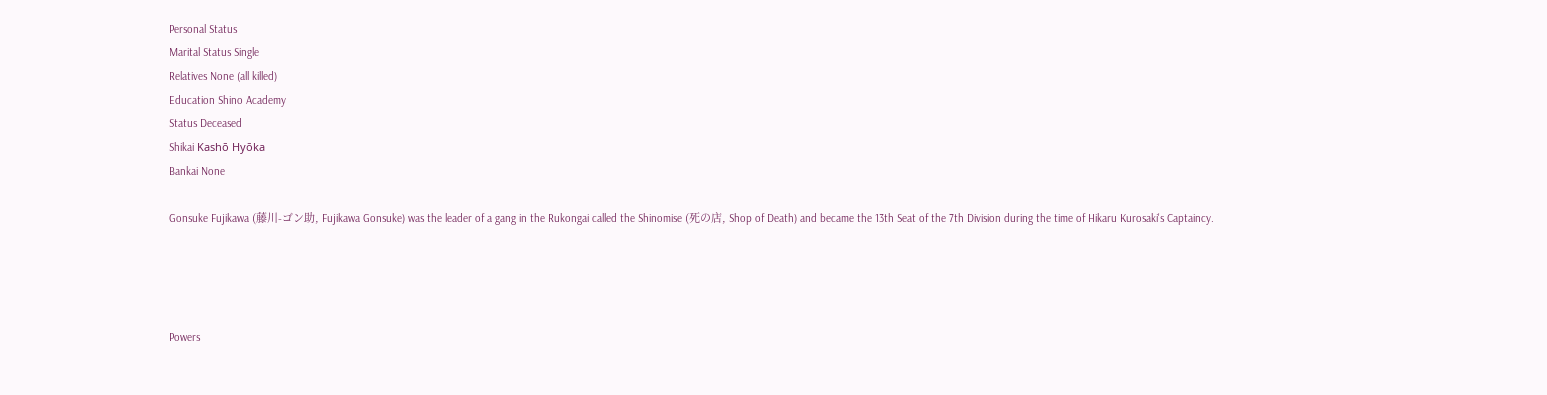Personal Status
Marital Status Single
Relatives None (all killed)
Education Shino Academy
Status Deceased
Shikai Kashō Hyōka
Bankai None

Gonsuke Fujikawa (藤川-ゴン助, Fujikawa Gonsuke) was the leader of a gang in the Rukongai called the Shinomise (死の店, Shop of Death) and became the 13th Seat of the 7th Division during the time of Hikaru Kurosaki's Captaincy.




Powers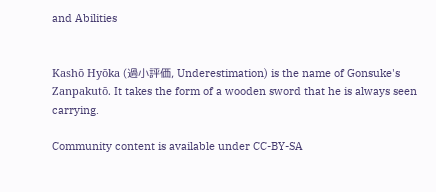and Abilities


Kashō Hyōka (過小評価, Underestimation) is the name of Gonsuke's Zanpakutō. It takes the form of a wooden sword that he is always seen carrying.

Community content is available under CC-BY-SA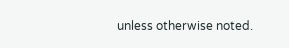unless otherwise noted.